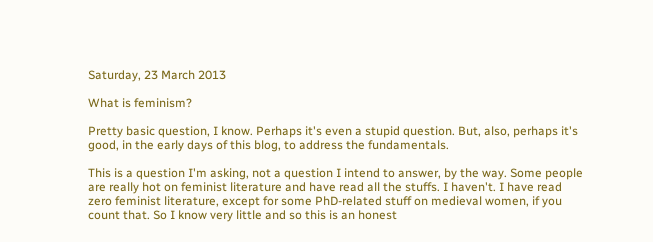Saturday, 23 March 2013

What is feminism?

Pretty basic question, I know. Perhaps it's even a stupid question. But, also, perhaps it's good, in the early days of this blog, to address the fundamentals.

This is a question I'm asking, not a question I intend to answer, by the way. Some people are really hot on feminist literature and have read all the stuffs. I haven't. I have read zero feminist literature, except for some PhD-related stuff on medieval women, if you count that. So I know very little and so this is an honest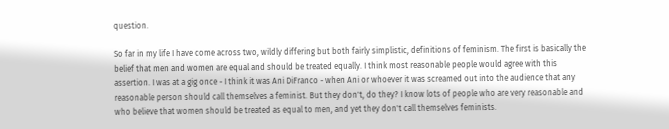question.

So far in my life I have come across two, wildly differing but both fairly simplistic, definitions of feminism. The first is basically the belief that men and women are equal and should be treated equally. I think most reasonable people would agree with this assertion. I was at a gig once - I think it was Ani DiFranco - when Ani or whoever it was screamed out into the audience that any reasonable person should call themselves a feminist. But they don't, do they? I know lots of people who are very reasonable and who believe that women should be treated as equal to men, and yet they don't call themselves feminists.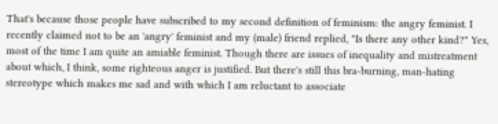That's because those people have subscribed to my second definition of feminism: the angry feminist. I recently claimed not to be an 'angry' feminist and my (male) friend replied, "Is there any other kind?" Yes, most of the time I am quite an amiable feminist. Though there are issues of inequality and mistreatment about which, I think, some righteous anger is justified. But there's still this bra-burning, man-hating stereotype which makes me sad and with which I am reluctant to associate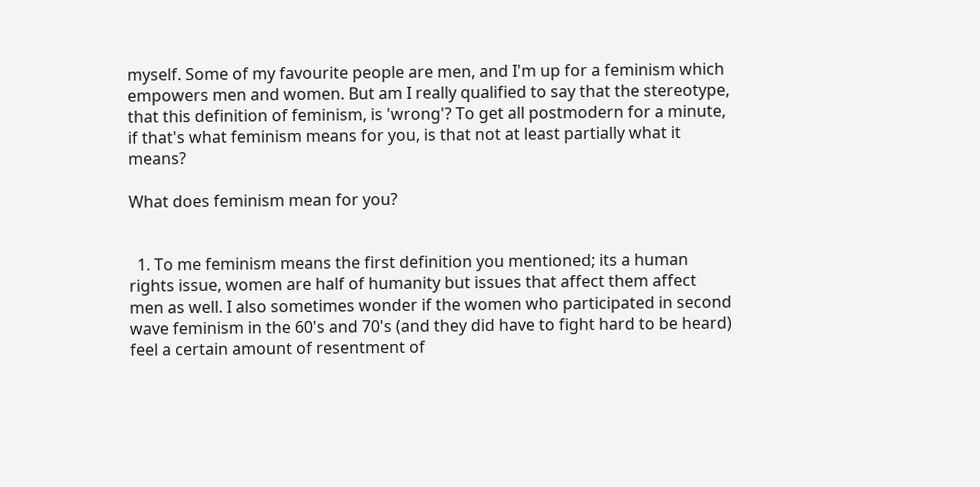myself. Some of my favourite people are men, and I'm up for a feminism which empowers men and women. But am I really qualified to say that the stereotype, that this definition of feminism, is 'wrong'? To get all postmodern for a minute, if that's what feminism means for you, is that not at least partially what it means?

What does feminism mean for you?


  1. To me feminism means the first definition you mentioned; its a human rights issue, women are half of humanity but issues that affect them affect men as well. I also sometimes wonder if the women who participated in second wave feminism in the 60's and 70's (and they did have to fight hard to be heard) feel a certain amount of resentment of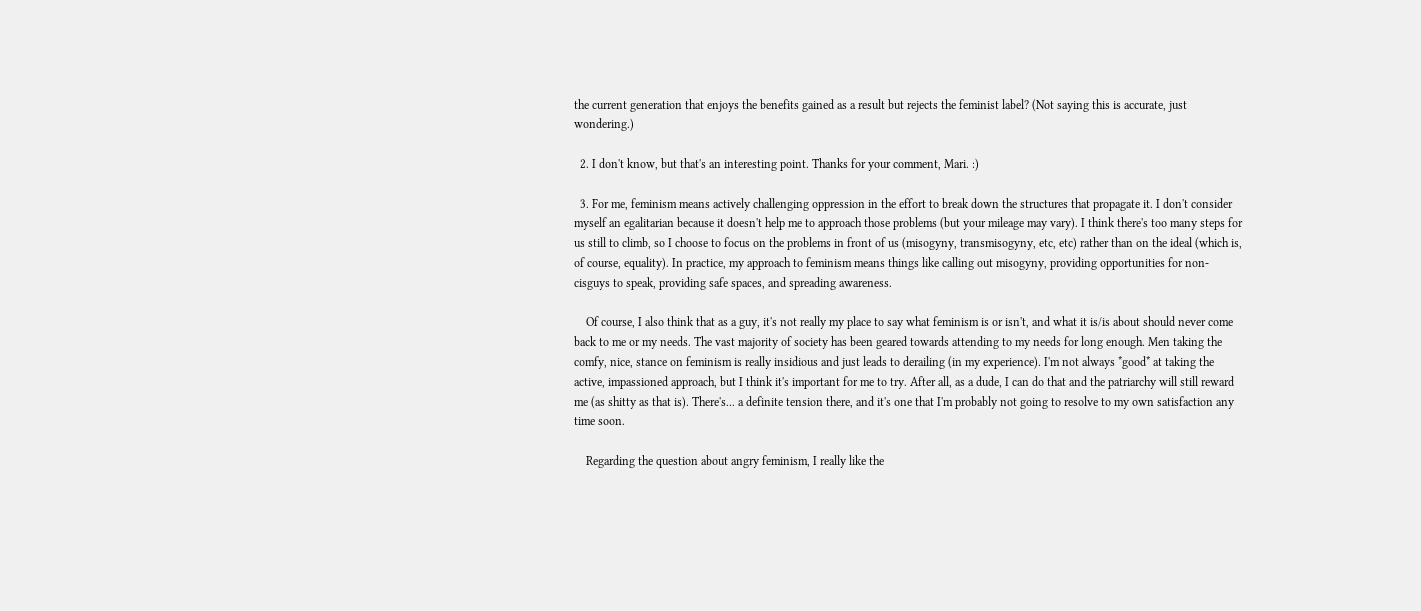the current generation that enjoys the benefits gained as a result but rejects the feminist label? (Not saying this is accurate, just wondering.)

  2. I don't know, but that's an interesting point. Thanks for your comment, Mari. :)

  3. For me, feminism means actively challenging oppression in the effort to break down the structures that propagate it. I don't consider myself an egalitarian because it doesn't help me to approach those problems (but your mileage may vary). I think there's too many steps for us still to climb, so I choose to focus on the problems in front of us (misogyny, transmisogyny, etc, etc) rather than on the ideal (which is, of course, equality). In practice, my approach to feminism means things like calling out misogyny, providing opportunities for non-cisguys to speak, providing safe spaces, and spreading awareness.

    Of course, I also think that as a guy, it's not really my place to say what feminism is or isn't, and what it is/is about should never come back to me or my needs. The vast majority of society has been geared towards attending to my needs for long enough. Men taking the comfy, nice, stance on feminism is really insidious and just leads to derailing (in my experience). I'm not always *good* at taking the active, impassioned approach, but I think it's important for me to try. After all, as a dude, I can do that and the patriarchy will still reward me (as shitty as that is). There's... a definite tension there, and it's one that I'm probably not going to resolve to my own satisfaction any time soon.

    Regarding the question about angry feminism, I really like the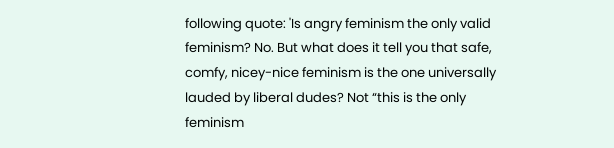following quote: 'Is angry feminism the only valid feminism? No. But what does it tell you that safe, comfy, nicey-nice feminism is the one universally lauded by liberal dudes? Not “this is the only feminism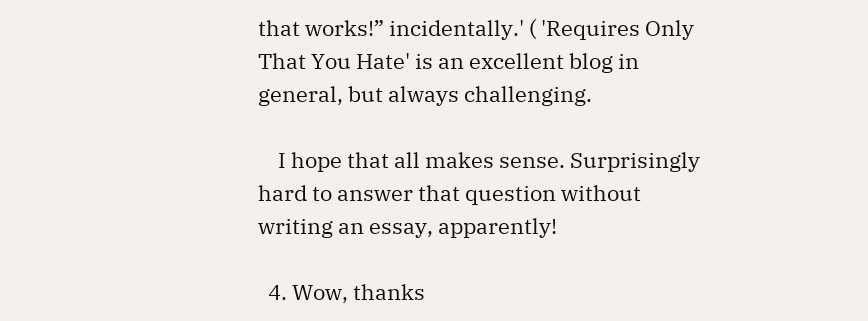that works!” incidentally.' ( 'Requires Only That You Hate' is an excellent blog in general, but always challenging.

    I hope that all makes sense. Surprisingly hard to answer that question without writing an essay, apparently!

  4. Wow, thanks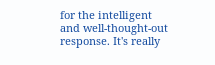for the intelligent and well-thought-out response. It's really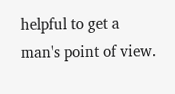helpful to get a man's point of view.